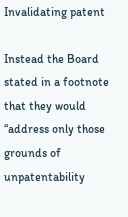Invalidating patent

Instead the Board stated in a footnote that they would “address only those grounds of unpatentability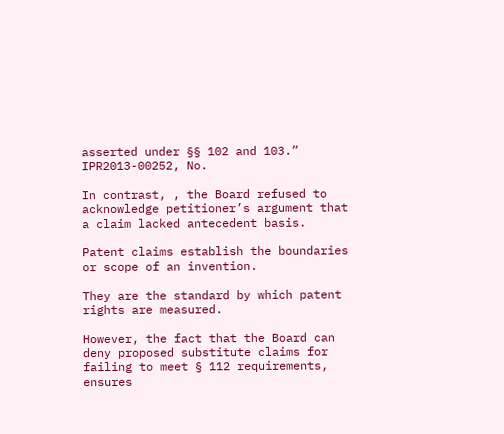asserted under §§ 102 and 103.” IPR2013-00252, No.

In contrast, , the Board refused to acknowledge petitioner’s argument that a claim lacked antecedent basis.

Patent claims establish the boundaries or scope of an invention.

They are the standard by which patent rights are measured.

However, the fact that the Board can deny proposed substitute claims for failing to meet § 112 requirements, ensures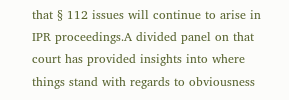that § 112 issues will continue to arise in IPR proceedings.A divided panel on that court has provided insights into where things stand with regards to obviousness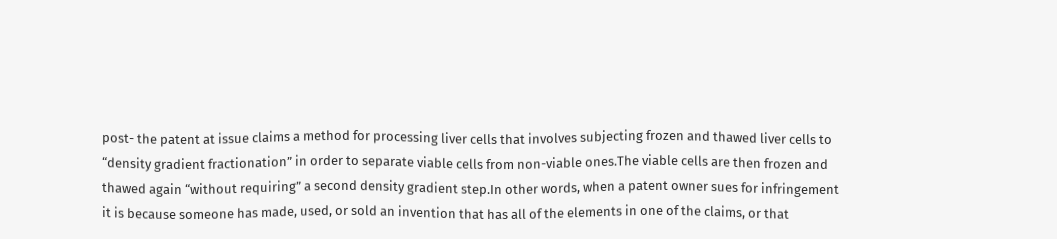post- the patent at issue claims a method for processing liver cells that involves subjecting frozen and thawed liver cells to “density gradient fractionation” in order to separate viable cells from non-viable ones.The viable cells are then frozen and thawed again “without requiring” a second density gradient step.In other words, when a patent owner sues for infringement it is because someone has made, used, or sold an invention that has all of the elements in one of the claims, or that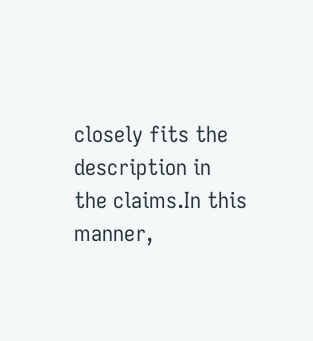closely fits the description in the claims.In this manner,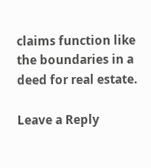claims function like the boundaries in a deed for real estate.

Leave a Reply